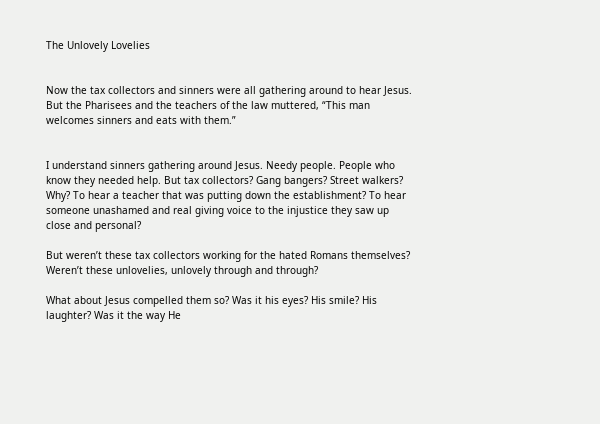The Unlovely Lovelies


Now the tax collectors and sinners were all gathering around to hear Jesus. But the Pharisees and the teachers of the law muttered, “This man welcomes sinners and eats with them.”


I understand sinners gathering around Jesus. Needy people. People who know they needed help. But tax collectors? Gang bangers? Street walkers? Why? To hear a teacher that was putting down the establishment? To hear someone unashamed and real giving voice to the injustice they saw up close and personal?

But weren’t these tax collectors working for the hated Romans themselves? Weren’t these unlovelies, unlovely through and through?

What about Jesus compelled them so? Was it his eyes? His smile? His laughter? Was it the way He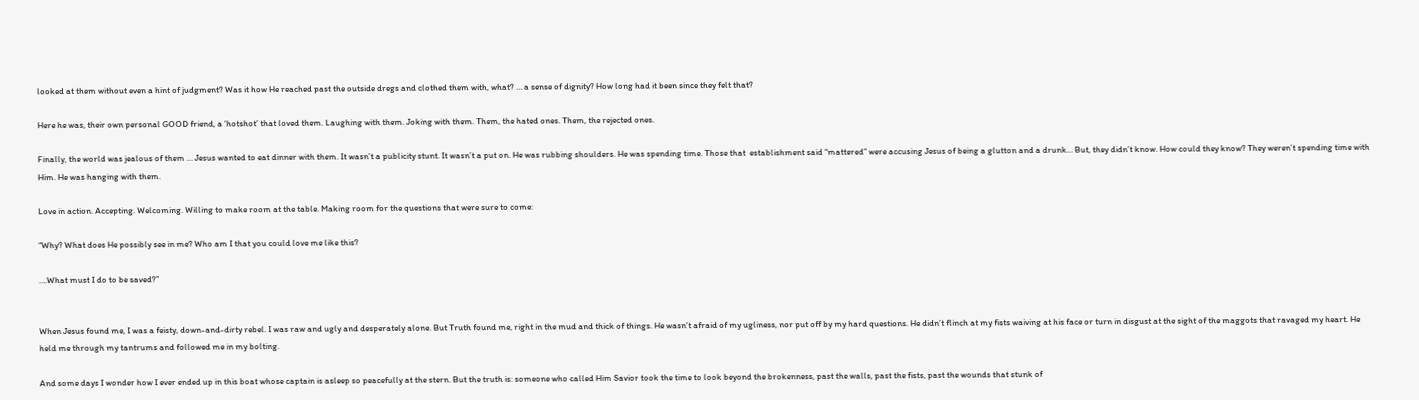looked at them without even a hint of judgment? Was it how He reached past the outside dregs and clothed them with, what? … a sense of dignity? How long had it been since they felt that?

Here he was, their own personal GOOD friend, a ‘hotshot’ that loved them. Laughing with them. Joking with them. Them, the hated ones. Them, the rejected ones.

Finally, the world was jealous of them … Jesus wanted to eat dinner with them. It wasn’t a publicity stunt. It wasn’t a put on. He was rubbing shoulders. He was spending time. Those that  establishment said “mattered” were accusing Jesus of being a glutton and a drunk… But, they didn’t know. How could they know? They weren’t spending time with Him. He was hanging with them.

Love in action. Accepting. Welcoming. Willing to make room at the table. Making room for the questions that were sure to come:

“Why? What does He possibly see in me? Who am I that you could love me like this?

….What must I do to be saved?”


When Jesus found me, I was a feisty, down-and-dirty rebel. I was raw and ugly and desperately alone. But Truth found me, right in the mud and thick of things. He wasn’t afraid of my ugliness, nor put off by my hard questions. He didn’t flinch at my fists waiving at his face or turn in disgust at the sight of the maggots that ravaged my heart. He held me through my tantrums and followed me in my bolting.

And some days I wonder how I ever ended up in this boat whose captain is asleep so peacefully at the stern. But the truth is: someone who called Him Savior took the time to look beyond the brokenness, past the walls, past the fists, past the wounds that stunk of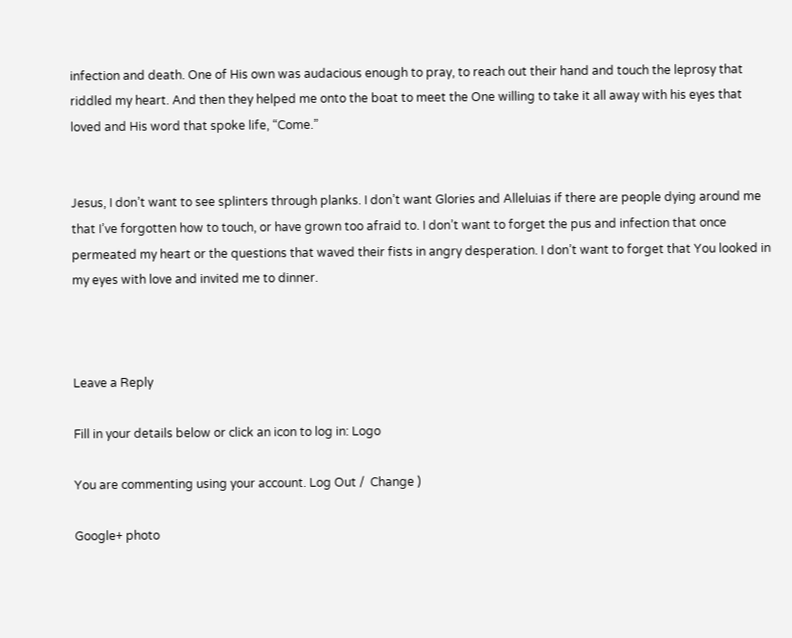infection and death. One of His own was audacious enough to pray, to reach out their hand and touch the leprosy that riddled my heart. And then they helped me onto the boat to meet the One willing to take it all away with his eyes that loved and His word that spoke life, “Come.”


Jesus, I don’t want to see splinters through planks. I don’t want Glories and Alleluias if there are people dying around me that I’ve forgotten how to touch, or have grown too afraid to. I don’t want to forget the pus and infection that once permeated my heart or the questions that waved their fists in angry desperation. I don’t want to forget that You looked in my eyes with love and invited me to dinner.



Leave a Reply

Fill in your details below or click an icon to log in: Logo

You are commenting using your account. Log Out /  Change )

Google+ photo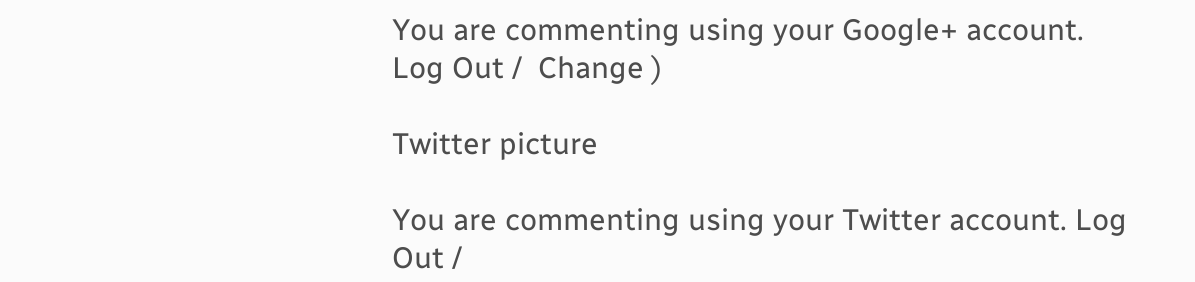You are commenting using your Google+ account. Log Out /  Change )

Twitter picture

You are commenting using your Twitter account. Log Out /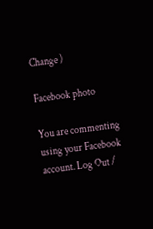Change )

Facebook photo

You are commenting using your Facebook account. Log Out /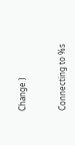Change )


Connecting to %s